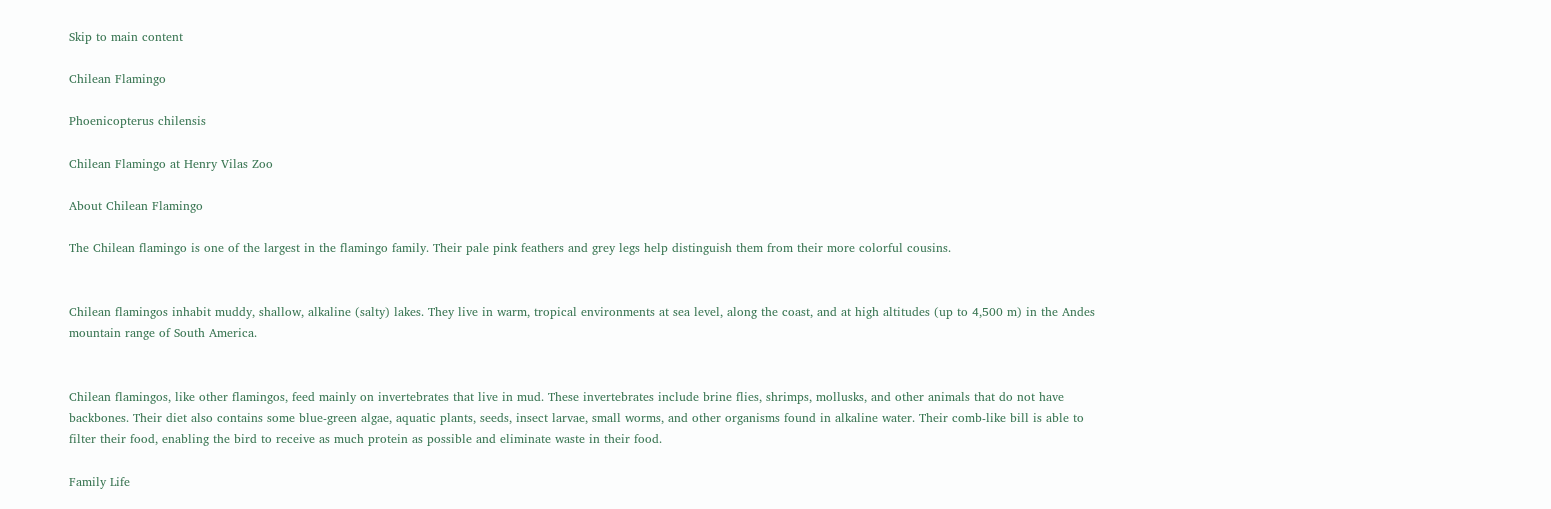Skip to main content

Chilean Flamingo

Phoenicopterus chilensis

Chilean Flamingo at Henry Vilas Zoo

About Chilean Flamingo

The Chilean flamingo is one of the largest in the flamingo family. Their pale pink feathers and grey legs help distinguish them from their more colorful cousins.


Chilean flamingos inhabit muddy, shallow, alkaline (salty) lakes. They live in warm, tropical environments at sea level, along the coast, and at high altitudes (up to 4,500 m) in the Andes mountain range of South America.


Chilean flamingos, like other flamingos, feed mainly on invertebrates that live in mud. These invertebrates include brine flies, shrimps, mollusks, and other animals that do not have backbones. Their diet also contains some blue-green algae, aquatic plants, seeds, insect larvae, small worms, and other organisms found in alkaline water. Their comb-like bill is able to filter their food, enabling the bird to receive as much protein as possible and eliminate waste in their food.

Family Life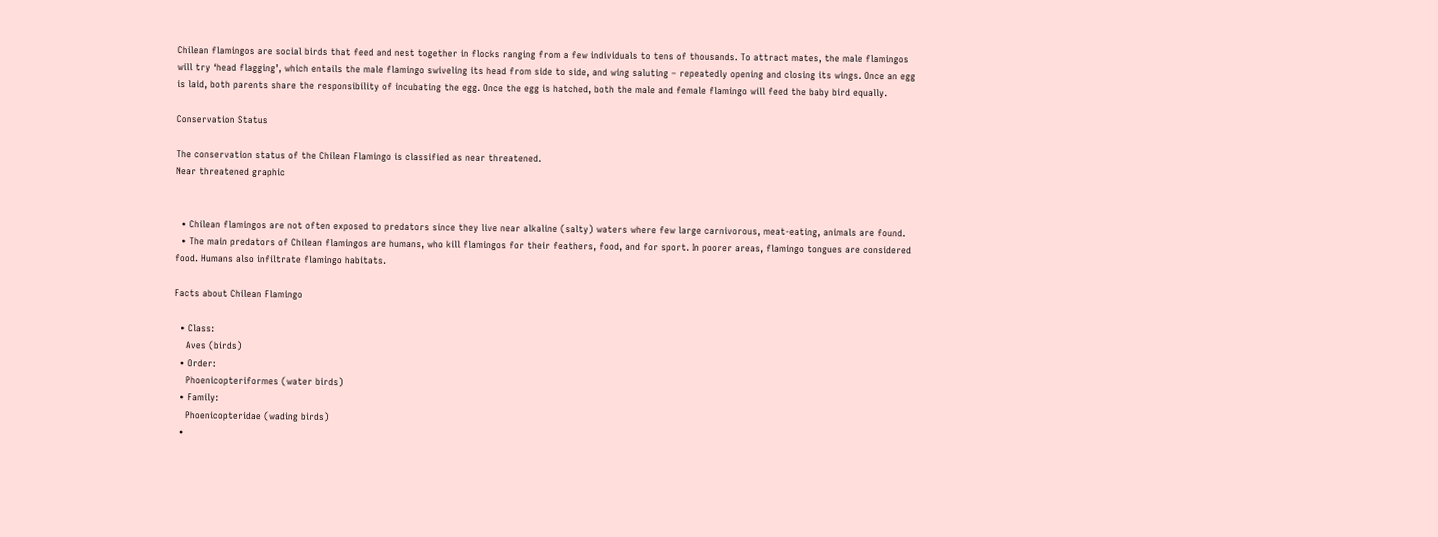Chilean flamingos are social birds that feed and nest together in flocks ranging from a few individuals to tens of thousands. To attract mates, the male flamingos will try ‘head flagging’, which entails the male flamingo swiveling its head from side to side, and wing saluting – repeatedly opening and closing its wings. Once an egg is laid, both parents share the responsibility of incubating the egg. Once the egg is hatched, both the male and female flamingo will feed the baby bird equally.

Conservation Status

The conservation status of the Chilean Flamingo is classified as near threatened.
Near threatened graphic


  • Chilean flamingos are not often exposed to predators since they live near alkaline (salty) waters where few large carnivorous, meat-eating, animals are found.
  • The main predators of Chilean flamingos are humans, who kill flamingos for their feathers, food, and for sport. In poorer areas, flamingo tongues are considered food. Humans also infiltrate flamingo habitats.

Facts about Chilean Flamingo

  • Class:
    Aves (birds)
  • Order:
    Phoenicopteriformes (water birds)
  • Family:
    Phoenicopteridae (wading birds)
  •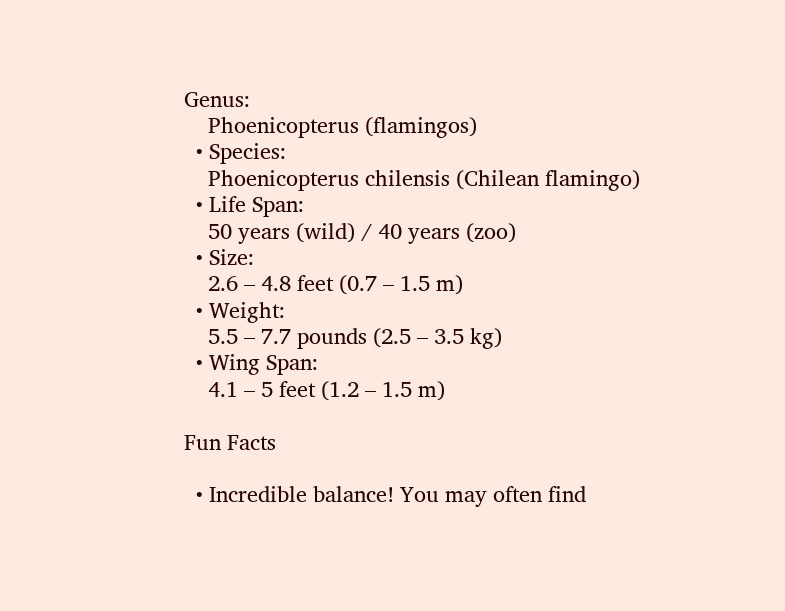Genus:
    Phoenicopterus (flamingos)
  • Species:
    Phoenicopterus chilensis (Chilean flamingo)
  • Life Span:
    50 years (wild) / 40 years (zoo)
  • Size:
    2.6 – 4.8 feet (0.7 – 1.5 m)
  • Weight:
    5.5 – 7.7 pounds (2.5 – 3.5 kg)
  • Wing Span:
    4.1 – 5 feet (1.2 – 1.5 m)

Fun Facts

  • Incredible balance! You may often find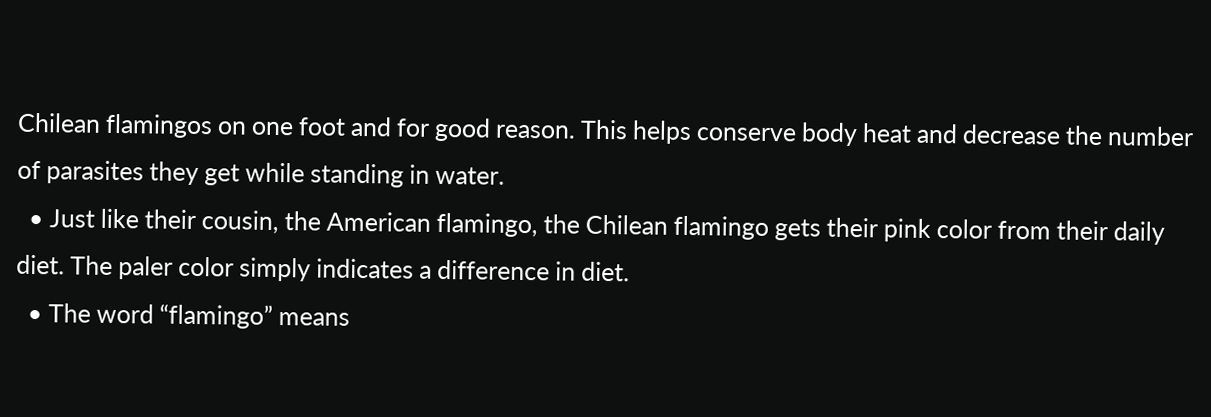Chilean flamingos on one foot and for good reason. This helps conserve body heat and decrease the number of parasites they get while standing in water.
  • Just like their cousin, the American flamingo, the Chilean flamingo gets their pink color from their daily diet. The paler color simply indicates a difference in diet.
  • The word “flamingo” means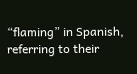“flaming” in Spanish, referring to their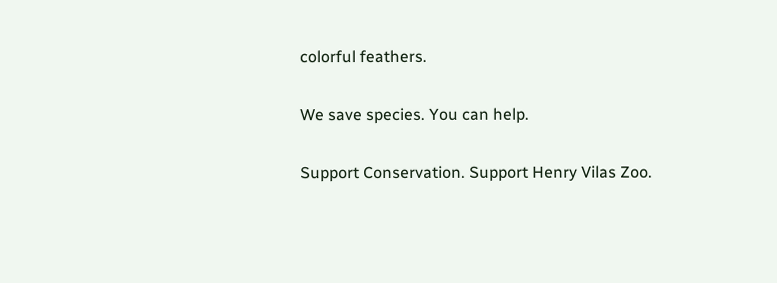colorful feathers.

We save species. You can help.

Support Conservation. Support Henry Vilas Zoo.